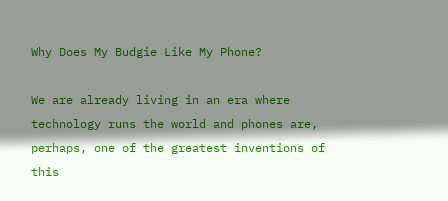Why Does My Budgie Like My Phone?

We are already living in an era where technology runs the world and phones are, perhaps, one of the greatest inventions of this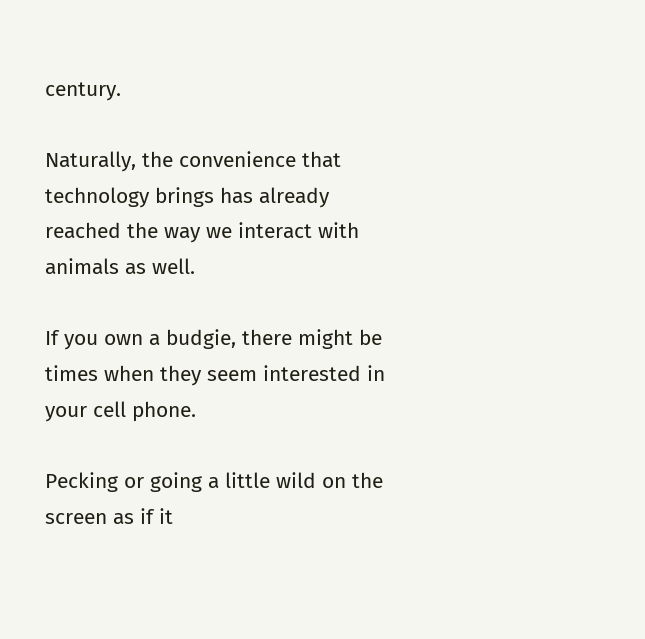century.

Naturally, the convenience that technology brings has already reached the way we interact with animals as well.

If you own a budgie, there might be times when they seem interested in your cell phone.

Pecking or going a little wild on the screen as if it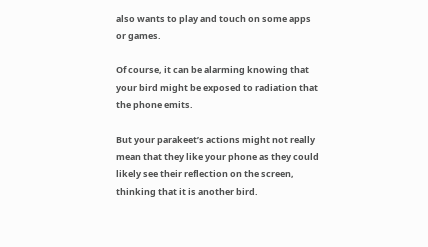also wants to play and touch on some apps or games.

Of course, it can be alarming knowing that your bird might be exposed to radiation that the phone emits.

But your parakeet’s actions might not really mean that they like your phone as they could likely see their reflection on the screen, thinking that it is another bird.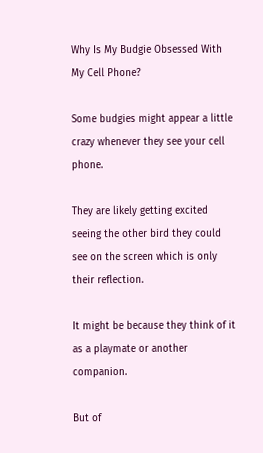Why Is My Budgie Obsessed With My Cell Phone?

Some budgies might appear a little crazy whenever they see your cell phone.

They are likely getting excited seeing the other bird they could see on the screen which is only their reflection.

It might be because they think of it as a playmate or another companion.

But of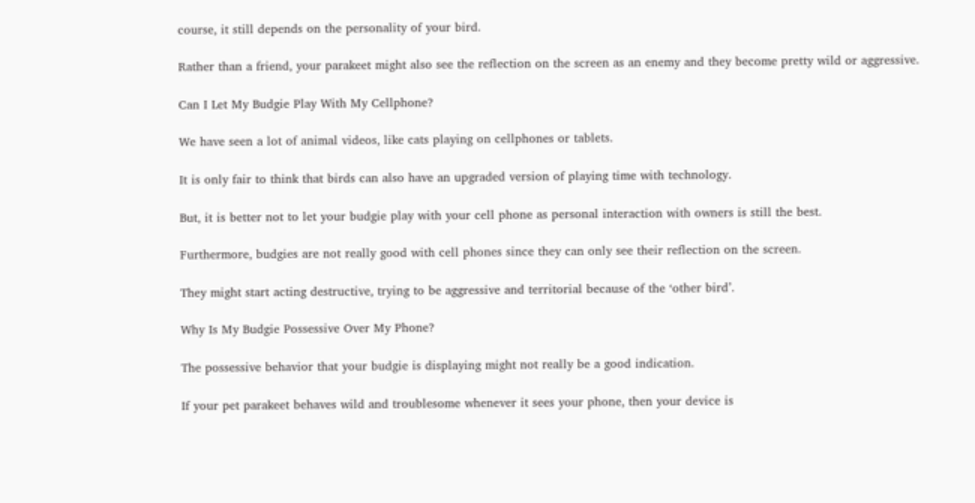course, it still depends on the personality of your bird.

Rather than a friend, your parakeet might also see the reflection on the screen as an enemy and they become pretty wild or aggressive.

Can I Let My Budgie Play With My Cellphone?

We have seen a lot of animal videos, like cats playing on cellphones or tablets.

It is only fair to think that birds can also have an upgraded version of playing time with technology.

But, it is better not to let your budgie play with your cell phone as personal interaction with owners is still the best.

Furthermore, budgies are not really good with cell phones since they can only see their reflection on the screen.

They might start acting destructive, trying to be aggressive and territorial because of the ‘other bird’.

Why Is My Budgie Possessive Over My Phone?

The possessive behavior that your budgie is displaying might not really be a good indication.

If your pet parakeet behaves wild and troublesome whenever it sees your phone, then your device is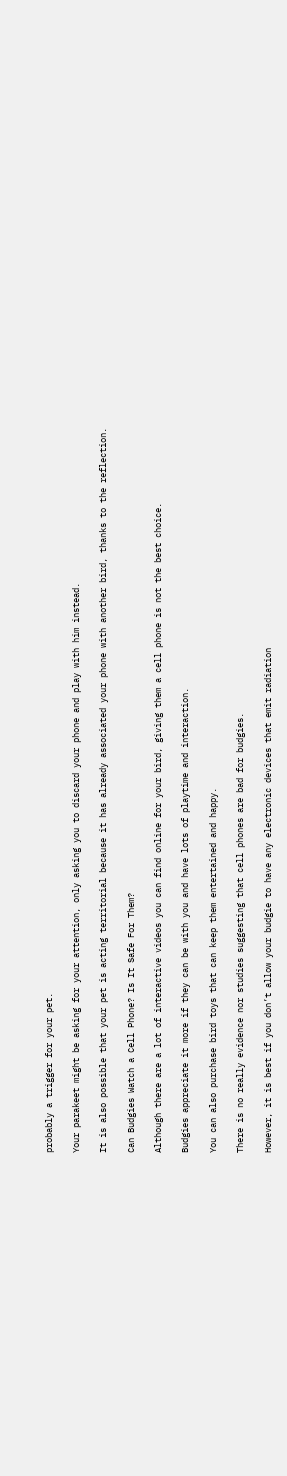probably a trigger for your pet.

Your parakeet might be asking for your attention, only asking you to discard your phone and play with him instead.

It is also possible that your pet is acting territorial because it has already associated your phone with another bird, thanks to the reflection.

Can Budgies Watch a Cell Phone? Is It Safe For Them?

Although there are a lot of interactive videos you can find online for your bird, giving them a cell phone is not the best choice.

Budgies appreciate it more if they can be with you and have lots of playtime and interaction.

You can also purchase bird toys that can keep them entertained and happy.

There is no really evidence nor studies suggesting that cell phones are bad for budgies.

However, it is best if you don’t allow your budgie to have any electronic devices that emit radiation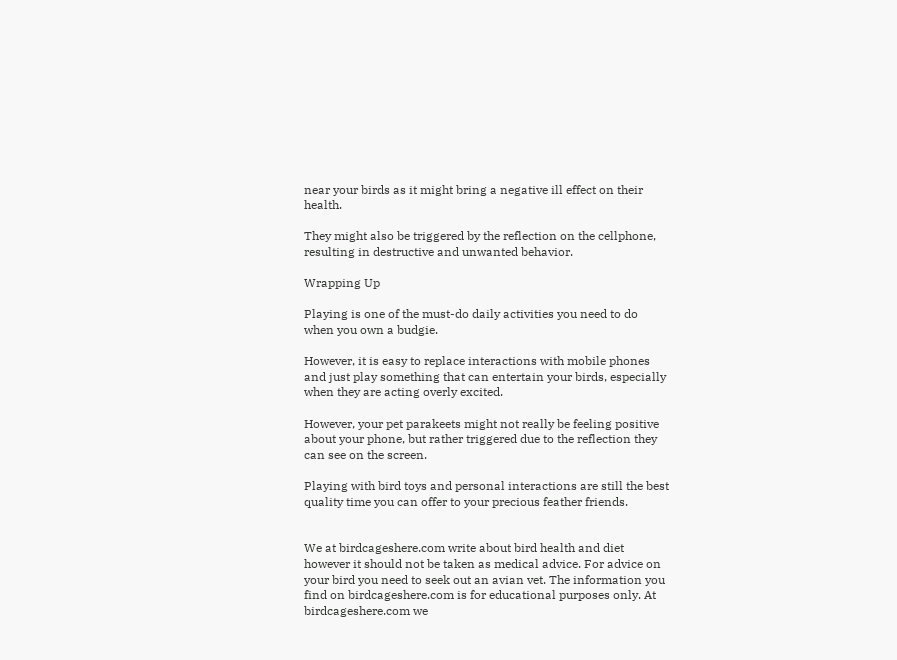near your birds as it might bring a negative ill effect on their health.

They might also be triggered by the reflection on the cellphone, resulting in destructive and unwanted behavior.

Wrapping Up

Playing is one of the must-do daily activities you need to do when you own a budgie.

However, it is easy to replace interactions with mobile phones and just play something that can entertain your birds, especially when they are acting overly excited.

However, your pet parakeets might not really be feeling positive about your phone, but rather triggered due to the reflection they can see on the screen.

Playing with bird toys and personal interactions are still the best quality time you can offer to your precious feather friends.


We at birdcageshere.com write about bird health and diet however it should not be taken as medical advice. For advice on your bird you need to seek out an avian vet. The information you find on birdcageshere.com is for educational purposes only. At birdcageshere.com we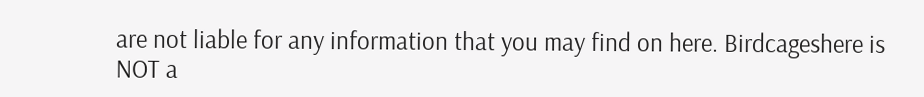are not liable for any information that you may find on here. Birdcageshere is NOT a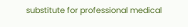substitute for professional medical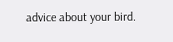advice about your bird.